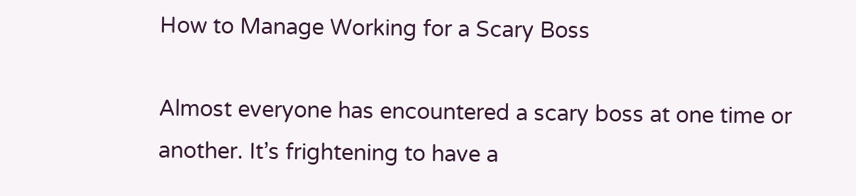How to Manage Working for a Scary Boss

Almost everyone has encountered a scary boss at one time or another. It’s frightening to have a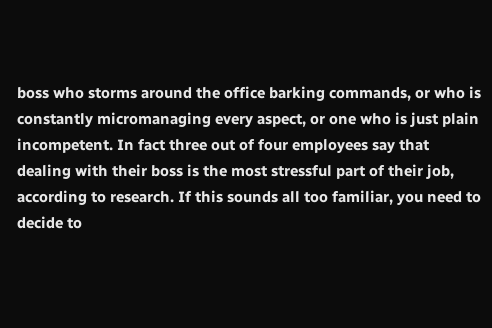boss who storms around the office barking commands, or who is constantly micromanaging every aspect, or one who is just plain incompetent. In fact three out of four employees say that dealing with their boss is the most stressful part of their job, according to research. If this sounds all too familiar, you need to decide to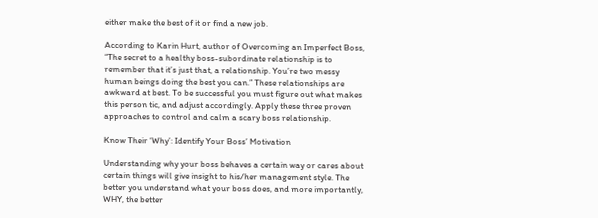either make the best of it or find a new job.

According to Karin Hurt, author of Overcoming an Imperfect Boss, “The secret to a healthy boss-subordinate relationship is to remember that it’s just that, a relationship. You’re two messy human beings doing the best you can.” These relationships are awkward at best. To be successful you must figure out what makes this person tic, and adjust accordingly. Apply these three proven approaches to control and calm a scary boss relationship.

Know Their ‘Why’: Identify Your Boss’ Motivation

Understanding why your boss behaves a certain way or cares about certain things will give insight to his/her management style. The better you understand what your boss does, and more importantly, WHY, the better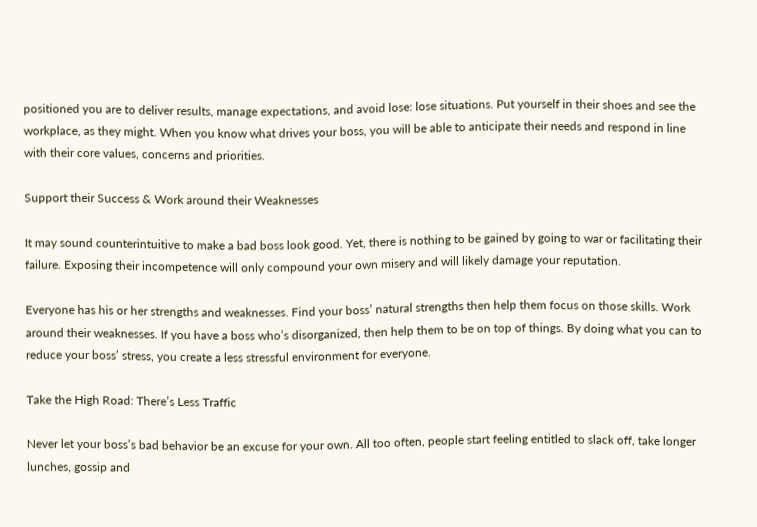positioned you are to deliver results, manage expectations, and avoid lose: lose situations. Put yourself in their shoes and see the workplace, as they might. When you know what drives your boss, you will be able to anticipate their needs and respond in line with their core values, concerns and priorities.

Support their Success & Work around their Weaknesses

It may sound counterintuitive to make a bad boss look good. Yet, there is nothing to be gained by going to war or facilitating their failure. Exposing their incompetence will only compound your own misery and will likely damage your reputation.

Everyone has his or her strengths and weaknesses. Find your boss’ natural strengths then help them focus on those skills. Work around their weaknesses. If you have a boss who’s disorganized, then help them to be on top of things. By doing what you can to reduce your boss’ stress, you create a less stressful environment for everyone.

Take the High Road: There’s Less Traffic

Never let your boss’s bad behavior be an excuse for your own. All too often, people start feeling entitled to slack off, take longer lunches, gossip and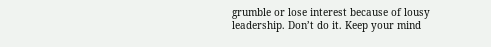grumble or lose interest because of lousy leadership. Don’t do it. Keep your mind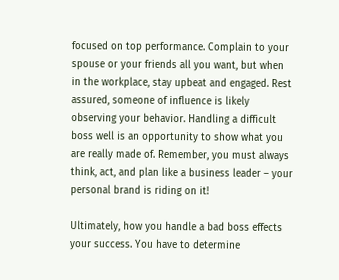focused on top performance. Complain to your spouse or your friends all you want, but when in the workplace, stay upbeat and engaged. Rest assured, someone of influence is likely observing your behavior. Handling a difficult boss well is an opportunity to show what you are really made of. Remember, you must always think, act, and plan like a business leader – your personal brand is riding on it!

Ultimately, how you handle a bad boss effects your success. You have to determine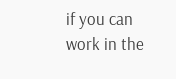if you can work in the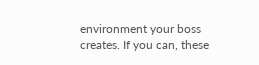environment your boss creates. If you can, these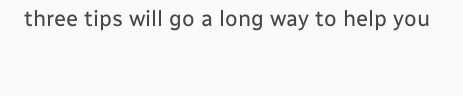three tips will go a long way to help you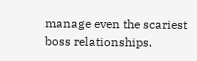manage even the scariest boss relationships.